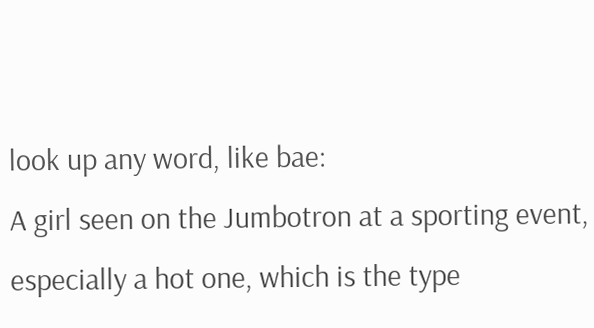look up any word, like bae:
A girl seen on the Jumbotron at a sporting event, especially a hot one, which is the type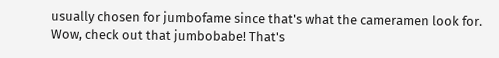usually chosen for jumbofame since that's what the cameramen look for.
Wow, check out that jumbobabe! That's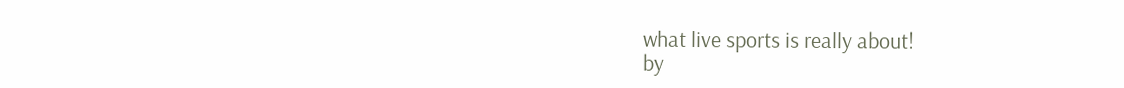what live sports is really about!
by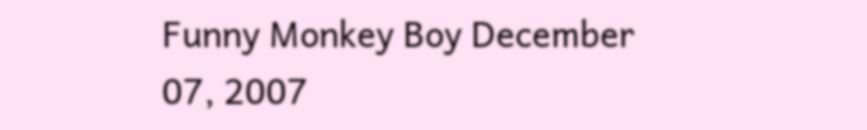Funny Monkey Boy December 07, 2007